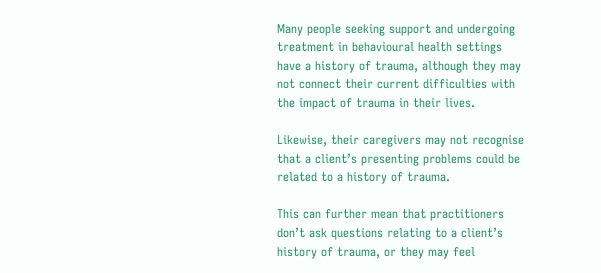Many people seeking support and undergoing treatment in behavioural health settings have a history of trauma, although they may not connect their current difficulties with the impact of trauma in their lives.

Likewise, their caregivers may not recognise that a client’s presenting problems could be related to a history of trauma.

This can further mean that practitioners don’t ask questions relating to a client’s history of trauma, or they may feel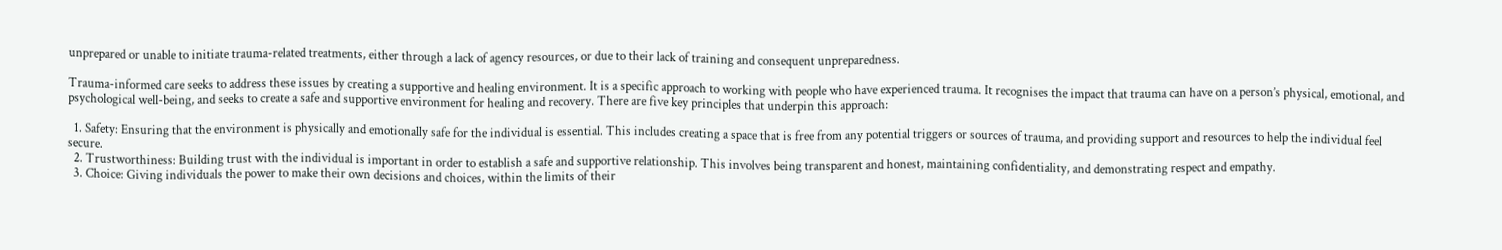unprepared or unable to initiate trauma-related treatments, either through a lack of agency resources, or due to their lack of training and consequent unpreparedness.

Trauma-informed care seeks to address these issues by creating a supportive and healing environment. It is a specific approach to working with people who have experienced trauma. It recognises the impact that trauma can have on a person’s physical, emotional, and psychological well-being, and seeks to create a safe and supportive environment for healing and recovery. There are five key principles that underpin this approach:

  1. Safety: Ensuring that the environment is physically and emotionally safe for the individual is essential. This includes creating a space that is free from any potential triggers or sources of trauma, and providing support and resources to help the individual feel secure.
  2. Trustworthiness: Building trust with the individual is important in order to establish a safe and supportive relationship. This involves being transparent and honest, maintaining confidentiality, and demonstrating respect and empathy.
  3. Choice: Giving individuals the power to make their own decisions and choices, within the limits of their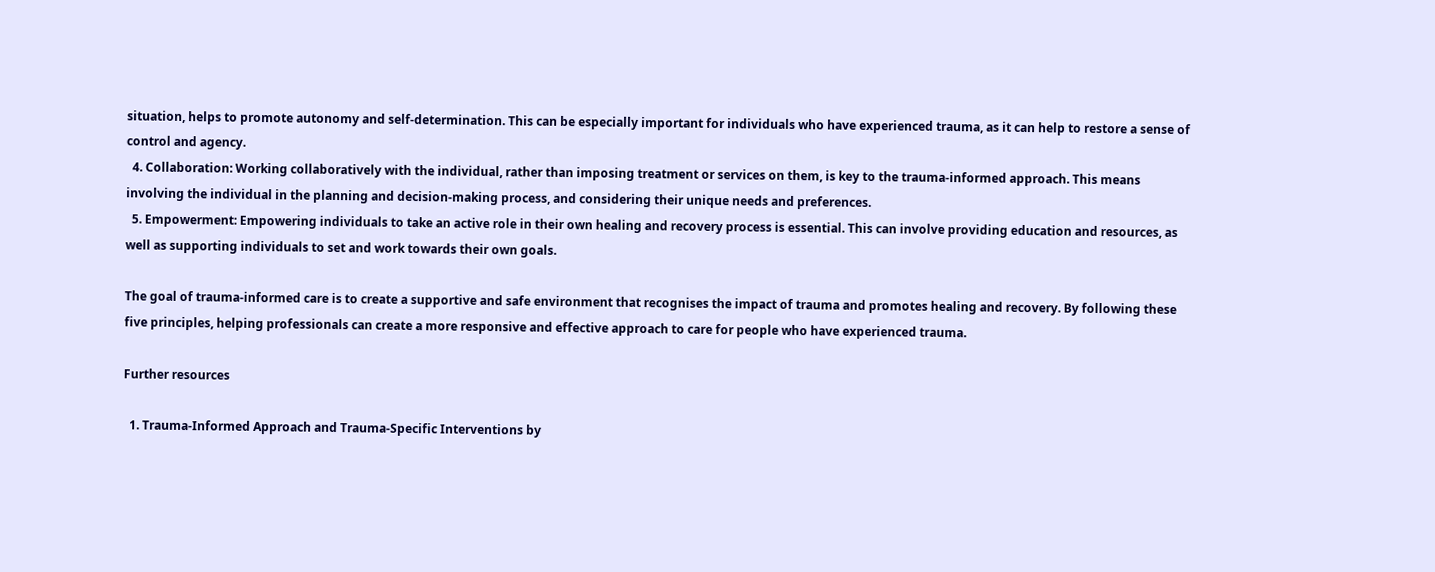situation, helps to promote autonomy and self-determination. This can be especially important for individuals who have experienced trauma, as it can help to restore a sense of control and agency.
  4. Collaboration: Working collaboratively with the individual, rather than imposing treatment or services on them, is key to the trauma-informed approach. This means involving the individual in the planning and decision-making process, and considering their unique needs and preferences.
  5. Empowerment: Empowering individuals to take an active role in their own healing and recovery process is essential. This can involve providing education and resources, as well as supporting individuals to set and work towards their own goals.

The goal of trauma-informed care is to create a supportive and safe environment that recognises the impact of trauma and promotes healing and recovery. By following these five principles, helping professionals can create a more responsive and effective approach to care for people who have experienced trauma.

Further resources

  1. Trauma-Informed Approach and Trauma-Specific Interventions by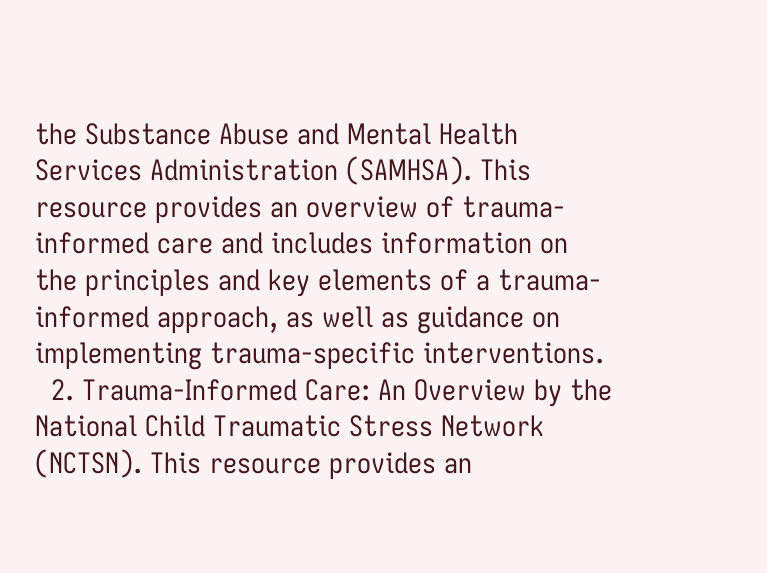the Substance Abuse and Mental Health Services Administration (SAMHSA). This resource provides an overview of trauma-informed care and includes information on the principles and key elements of a trauma-informed approach, as well as guidance on implementing trauma-specific interventions.
  2. Trauma-Informed Care: An Overview by the National Child Traumatic Stress Network (NCTSN). This resource provides an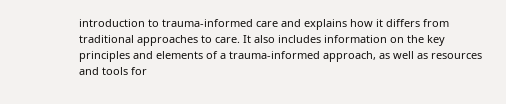introduction to trauma-informed care and explains how it differs from traditional approaches to care. It also includes information on the key principles and elements of a trauma-informed approach, as well as resources and tools for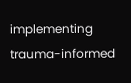implementing trauma-informed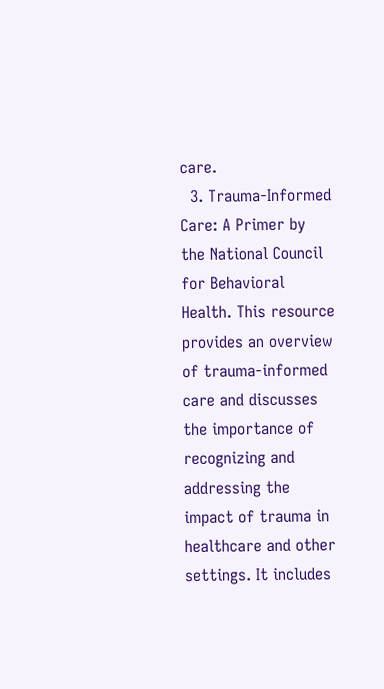care.
  3. Trauma-Informed Care: A Primer by the National Council for Behavioral Health. This resource provides an overview of trauma-informed care and discusses the importance of recognizing and addressing the impact of trauma in healthcare and other settings. It includes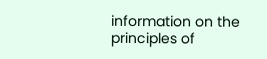information on the principles of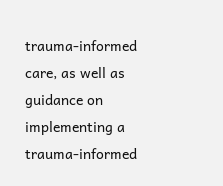trauma-informed care, as well as guidance on implementing a trauma-informed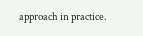approach in practice.